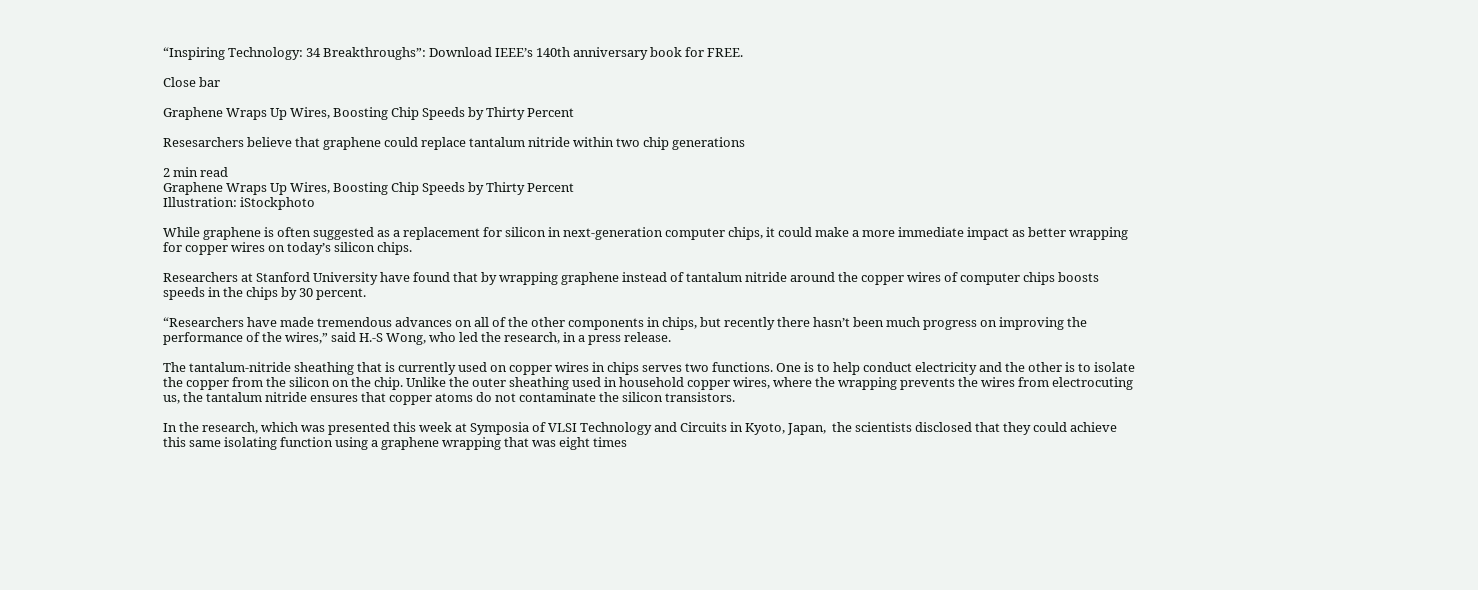“Inspiring Technology: 34 Breakthroughs”: Download IEEE’s 140th anniversary book for FREE.

Close bar

Graphene Wraps Up Wires, Boosting Chip Speeds by Thirty Percent

Resesarchers believe that graphene could replace tantalum nitride within two chip generations

2 min read
Graphene Wraps Up Wires, Boosting Chip Speeds by Thirty Percent
Illustration: iStockphoto

While graphene is often suggested as a replacement for silicon in next-generation computer chips, it could make a more immediate impact as better wrapping for copper wires on today’s silicon chips.

Researchers at Stanford University have found that by wrapping graphene instead of tantalum nitride around the copper wires of computer chips boosts speeds in the chips by 30 percent.

“Researchers have made tremendous advances on all of the other components in chips, but recently there hasn’t been much progress on improving the performance of the wires,” said H.-S Wong, who led the research, in a press release.

The tantalum-nitride sheathing that is currently used on copper wires in chips serves two functions. One is to help conduct electricity and the other is to isolate the copper from the silicon on the chip. Unlike the outer sheathing used in household copper wires, where the wrapping prevents the wires from electrocuting us, the tantalum nitride ensures that copper atoms do not contaminate the silicon transistors.

In the research, which was presented this week at Symposia of VLSI Technology and Circuits in Kyoto, Japan,  the scientists disclosed that they could achieve this same isolating function using a graphene wrapping that was eight times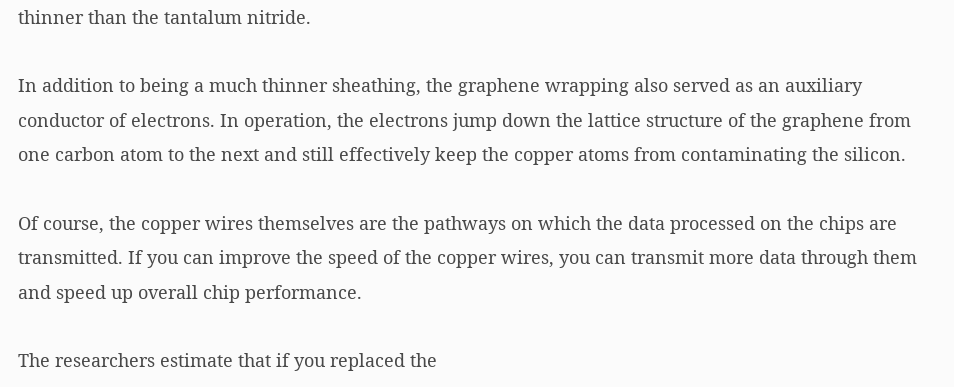thinner than the tantalum nitride.

In addition to being a much thinner sheathing, the graphene wrapping also served as an auxiliary conductor of electrons. In operation, the electrons jump down the lattice structure of the graphene from one carbon atom to the next and still effectively keep the copper atoms from contaminating the silicon.

Of course, the copper wires themselves are the pathways on which the data processed on the chips are transmitted. If you can improve the speed of the copper wires, you can transmit more data through them and speed up overall chip performance.

The researchers estimate that if you replaced the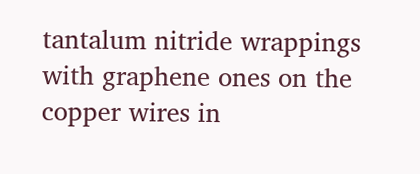tantalum nitride wrappings with graphene ones on the copper wires in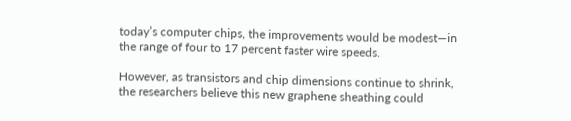today’s computer chips, the improvements would be modest—in the range of four to 17 percent faster wire speeds.

However, as transistors and chip dimensions continue to shrink, the researchers believe this new graphene sheathing could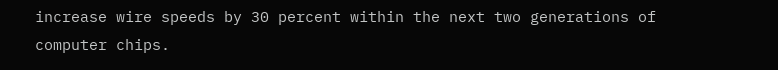increase wire speeds by 30 percent within the next two generations of computer chips.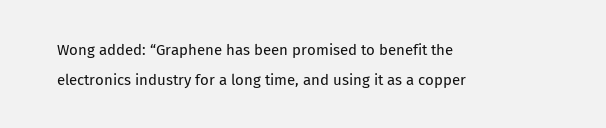Wong added: “Graphene has been promised to benefit the electronics industry for a long time, and using it as a copper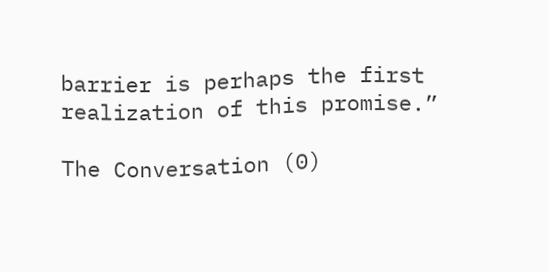barrier is perhaps the first realization of this promise.”

The Conversation (0)